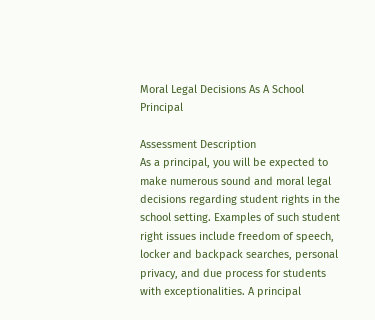Moral Legal Decisions As A School Principal

Assessment Description
As a principal, you will be expected to make numerous sound and moral legal decisions regarding student rights in the school setting. Examples of such student right issues include freedom of speech, locker and backpack searches, personal privacy, and due process for students with exceptionalities. A principal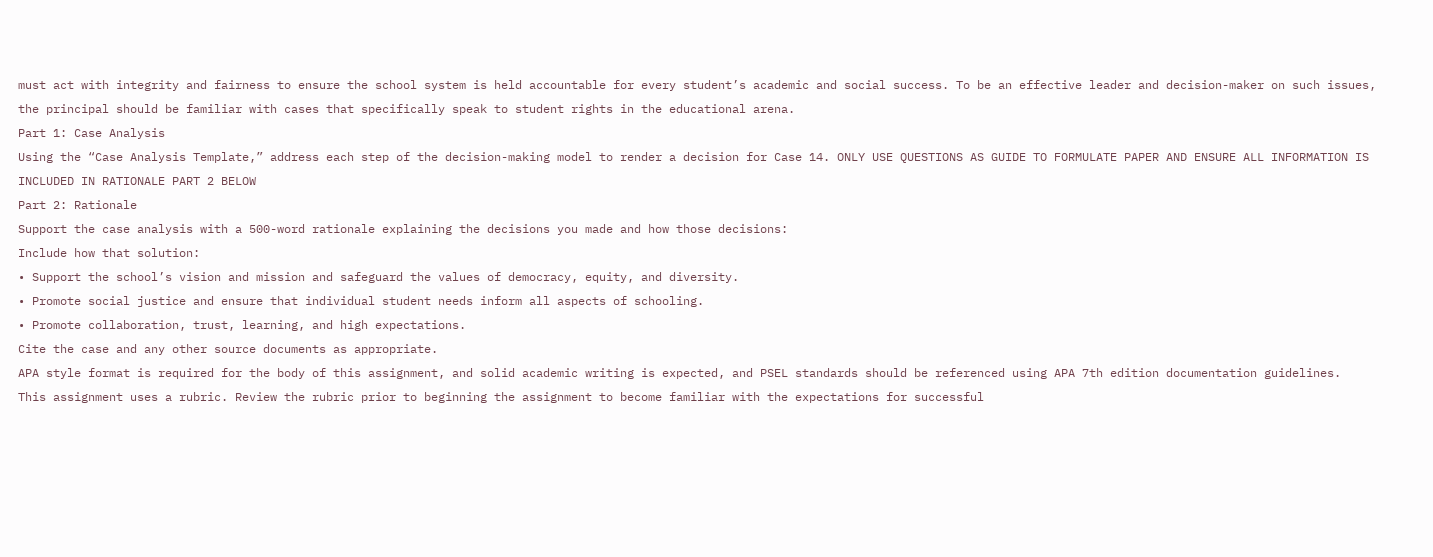must act with integrity and fairness to ensure the school system is held accountable for every student’s academic and social success. To be an effective leader and decision-maker on such issues, the principal should be familiar with cases that specifically speak to student rights in the educational arena.
Part 1: Case Analysis
Using the “Case Analysis Template,” address each step of the decision-making model to render a decision for Case 14. ONLY USE QUESTIONS AS GUIDE TO FORMULATE PAPER AND ENSURE ALL INFORMATION IS INCLUDED IN RATIONALE PART 2 BELOW
Part 2: Rationale
Support the case analysis with a 500-word rationale explaining the decisions you made and how those decisions:
Include how that solution:
• Support the school’s vision and mission and safeguard the values of democracy, equity, and diversity.
• Promote social justice and ensure that individual student needs inform all aspects of schooling.
• Promote collaboration, trust, learning, and high expectations.
Cite the case and any other source documents as appropriate.
APA style format is required for the body of this assignment, and solid academic writing is expected, and PSEL standards should be referenced using APA 7th edition documentation guidelines.
This assignment uses a rubric. Review the rubric prior to beginning the assignment to become familiar with the expectations for successful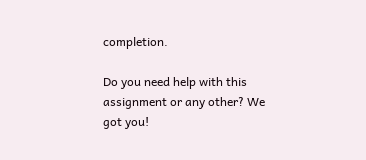completion.

Do you need help with this assignment or any other? We got you!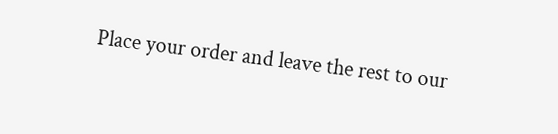Place your order and leave the rest to our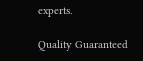experts.

Quality Guaranteed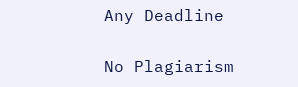Any Deadline

No Plagiarism